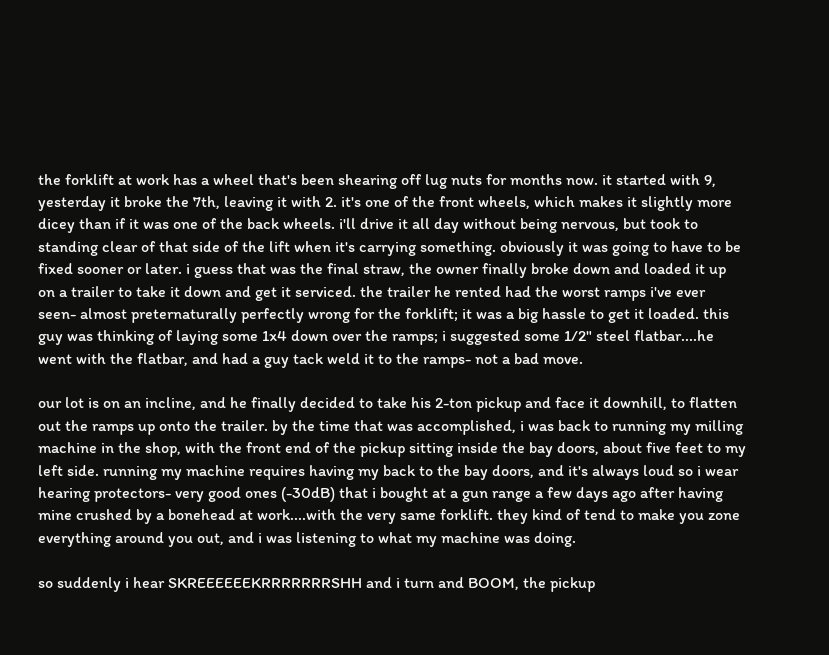the forklift at work has a wheel that's been shearing off lug nuts for months now. it started with 9, yesterday it broke the 7th, leaving it with 2. it's one of the front wheels, which makes it slightly more dicey than if it was one of the back wheels. i'll drive it all day without being nervous, but took to standing clear of that side of the lift when it's carrying something. obviously it was going to have to be fixed sooner or later. i guess that was the final straw, the owner finally broke down and loaded it up on a trailer to take it down and get it serviced. the trailer he rented had the worst ramps i've ever seen- almost preternaturally perfectly wrong for the forklift; it was a big hassle to get it loaded. this guy was thinking of laying some 1x4 down over the ramps; i suggested some 1/2" steel flatbar....he went with the flatbar, and had a guy tack weld it to the ramps- not a bad move.

our lot is on an incline, and he finally decided to take his 2-ton pickup and face it downhill, to flatten out the ramps up onto the trailer. by the time that was accomplished, i was back to running my milling machine in the shop, with the front end of the pickup sitting inside the bay doors, about five feet to my left side. running my machine requires having my back to the bay doors, and it's always loud so i wear hearing protectors- very good ones (-30dB) that i bought at a gun range a few days ago after having mine crushed by a bonehead at work....with the very same forklift. they kind of tend to make you zone everything around you out, and i was listening to what my machine was doing.

so suddenly i hear SKREEEEEEKRRRRRRRSHH and i turn and BOOM, the pickup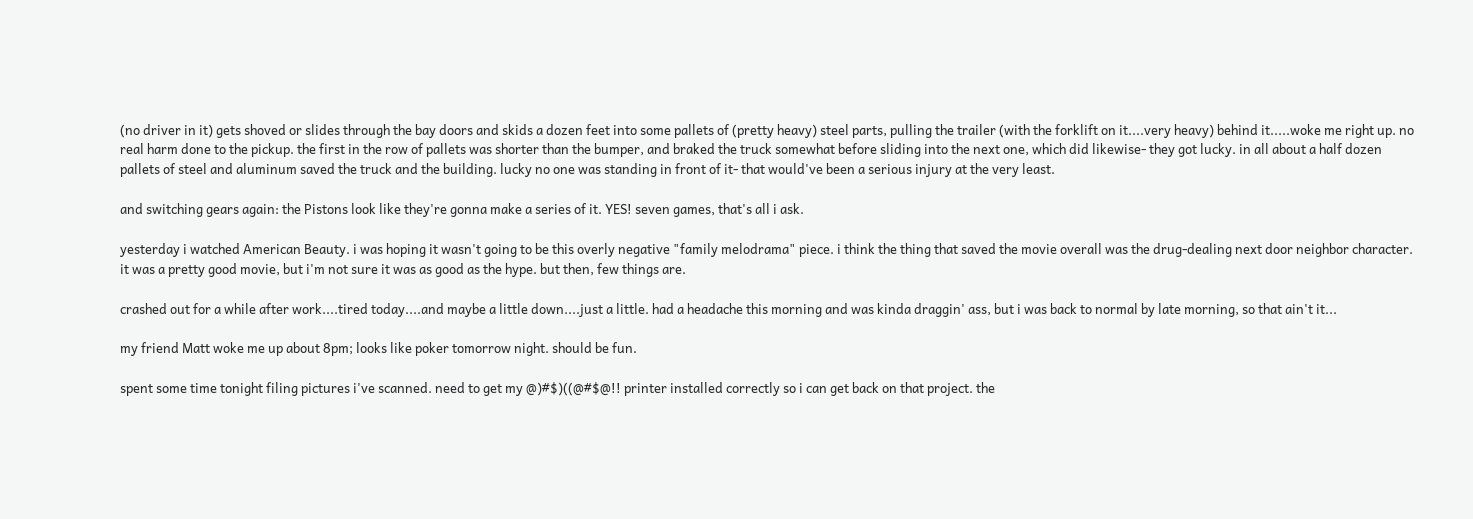(no driver in it) gets shoved or slides through the bay doors and skids a dozen feet into some pallets of (pretty heavy) steel parts, pulling the trailer (with the forklift on it....very heavy) behind it.....woke me right up. no real harm done to the pickup. the first in the row of pallets was shorter than the bumper, and braked the truck somewhat before sliding into the next one, which did likewise- they got lucky. in all about a half dozen pallets of steel and aluminum saved the truck and the building. lucky no one was standing in front of it- that would've been a serious injury at the very least.

and switching gears again: the Pistons look like they're gonna make a series of it. YES! seven games, that's all i ask.

yesterday i watched American Beauty. i was hoping it wasn't going to be this overly negative "family melodrama" piece. i think the thing that saved the movie overall was the drug-dealing next door neighbor character. it was a pretty good movie, but i'm not sure it was as good as the hype. but then, few things are.

crashed out for a while after work....tired today....and maybe a little down....just a little. had a headache this morning and was kinda draggin' ass, but i was back to normal by late morning, so that ain't it...

my friend Matt woke me up about 8pm; looks like poker tomorrow night. should be fun.

spent some time tonight filing pictures i've scanned. need to get my @)#$)((@#$@!! printer installed correctly so i can get back on that project. the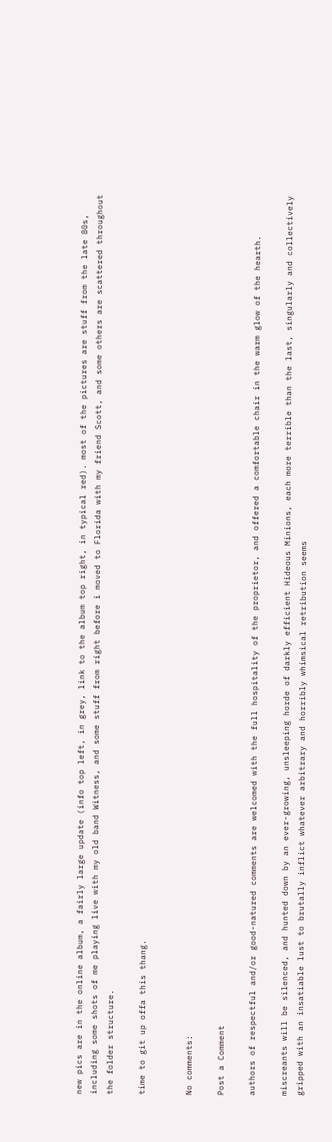new pics are in the online album, a fairly large update (info top left, in grey, link to the album top right, in typical red). most of the pictures are stuff from the late 80s, including some shots of me playing live with my old band Witness, and some stuff from right before i moved to Florida with my friend Scott, and some others are scattered throughout the folder structure.

time to git up offa this thang.


No comments:

Post a Comment

authors of respectful and/or good-natured comments are welcomed with the full hospitality of the proprietor, and offered a comfortable chair in the warm glow of the hearth.

miscreants will be silenced, and hunted down by an ever-growing, unsleeping horde of darkly efficient Hideous Minions, each more terrible than the last, singularly and collectively gripped with an insatiable lust to brutally inflict whatever arbitrary and horribly whimsical retribution seems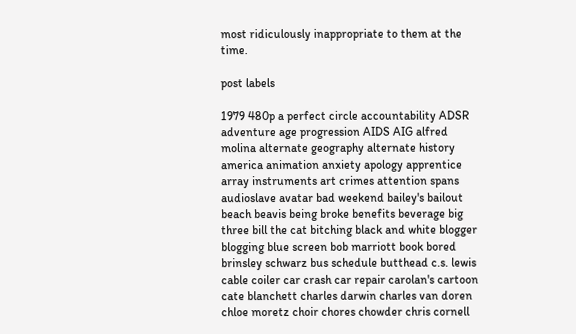most ridiculously inappropriate to them at the time.

post labels

1979 480p a perfect circle accountability ADSR adventure age progression AIDS AIG alfred molina alternate geography alternate history america animation anxiety apology apprentice array instruments art crimes attention spans audioslave avatar bad weekend bailey's bailout beach beavis being broke benefits beverage big three bill the cat bitching black and white blogger blogging blue screen bob marriott book bored brinsley schwarz bus schedule butthead c.s. lewis cable coiler car crash car repair carolan's cartoon cate blanchett charles darwin charles van doren chloe moretz choir chores chowder chris cornell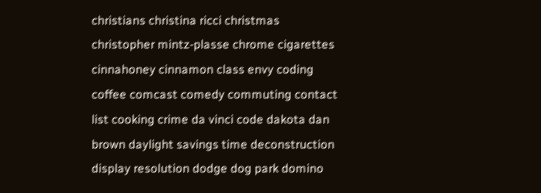christians christina ricci christmas christopher mintz-plasse chrome cigarettes cinnahoney cinnamon class envy coding coffee comcast comedy commuting contact list cooking crime da vinci code dakota dan brown daylight savings time deconstruction display resolution dodge dog park domino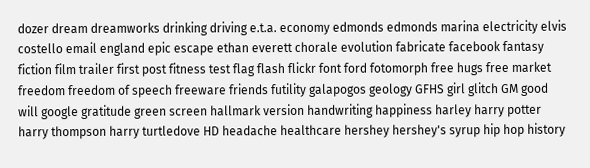dozer dream dreamworks drinking driving e.t.a. economy edmonds edmonds marina electricity elvis costello email england epic escape ethan everett chorale evolution fabricate facebook fantasy fiction film trailer first post fitness test flag flash flickr font ford fotomorph free hugs free market freedom freedom of speech freeware friends futility galapogos geology GFHS girl glitch GM good will google gratitude green screen hallmark version handwriting happiness harley harry potter harry thompson harry turtledove HD headache healthcare hershey hershey's syrup hip hop history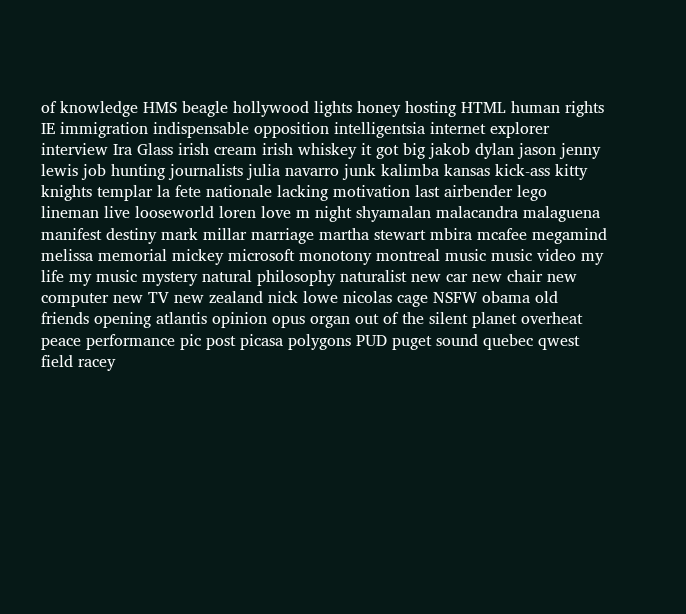of knowledge HMS beagle hollywood lights honey hosting HTML human rights IE immigration indispensable opposition intelligentsia internet explorer interview Ira Glass irish cream irish whiskey it got big jakob dylan jason jenny lewis job hunting journalists julia navarro junk kalimba kansas kick-ass kitty knights templar la fete nationale lacking motivation last airbender lego lineman live looseworld loren love m night shyamalan malacandra malaguena manifest destiny mark millar marriage martha stewart mbira mcafee megamind melissa memorial mickey microsoft monotony montreal music music video my life my music mystery natural philosophy naturalist new car new chair new computer new TV new zealand nick lowe nicolas cage NSFW obama old friends opening atlantis opinion opus organ out of the silent planet overheat peace performance pic post picasa polygons PUD puget sound quebec qwest field racey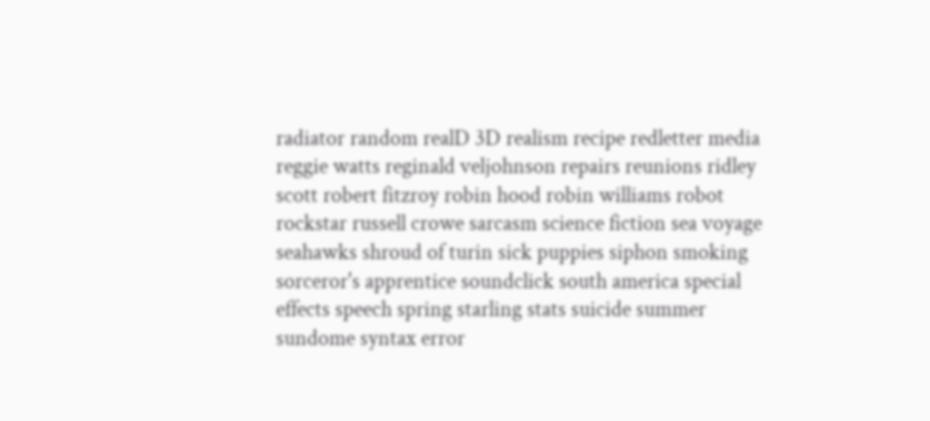radiator random realD 3D realism recipe redletter media reggie watts reginald veljohnson repairs reunions ridley scott robert fitzroy robin hood robin williams robot rockstar russell crowe sarcasm science fiction sea voyage seahawks shroud of turin sick puppies siphon smoking sorceror's apprentice soundclick south america special effects speech spring starling stats suicide summer sundome syntax error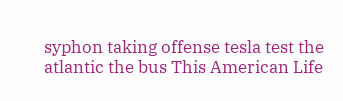syphon taking offense tesla test the atlantic the bus This American Life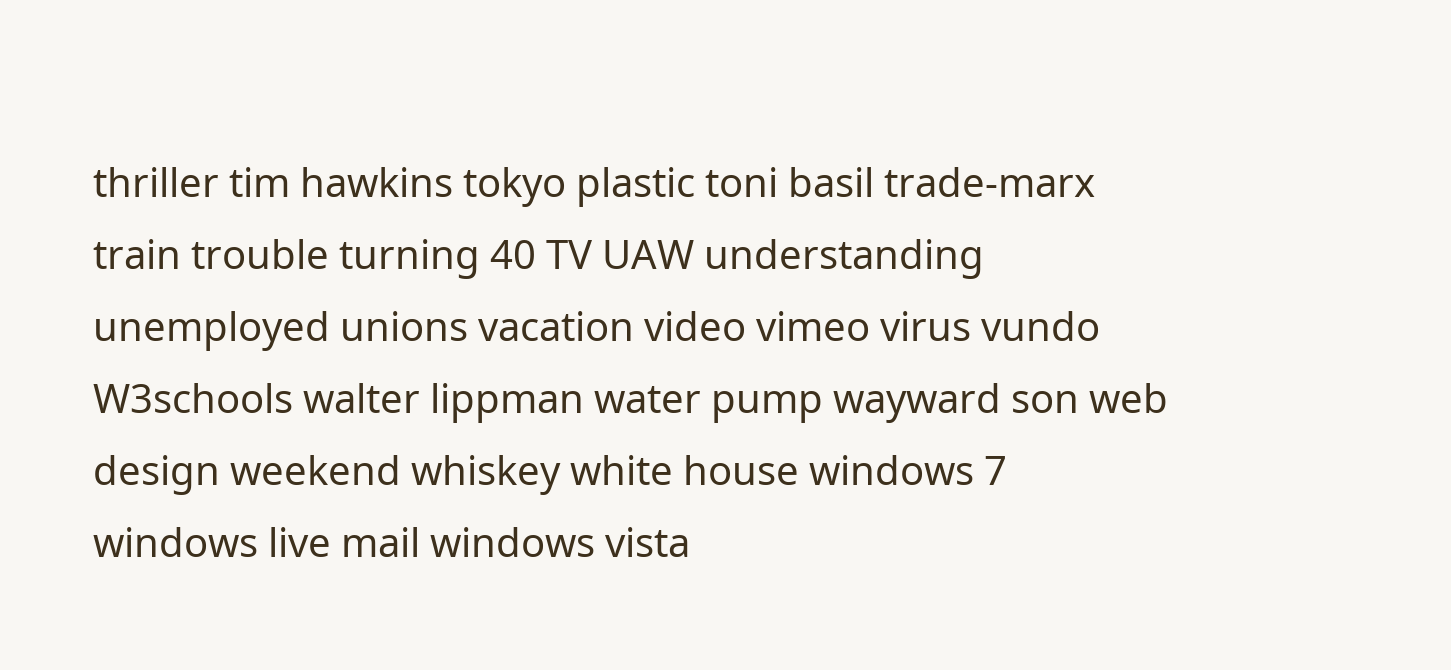thriller tim hawkins tokyo plastic toni basil trade-marx train trouble turning 40 TV UAW understanding unemployed unions vacation video vimeo virus vundo W3schools walter lippman water pump wayward son web design weekend whiskey white house windows 7 windows live mail windows vista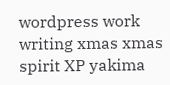wordpress work writing xmas xmas spirit XP yakima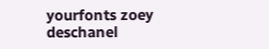yourfonts zoey deschanel